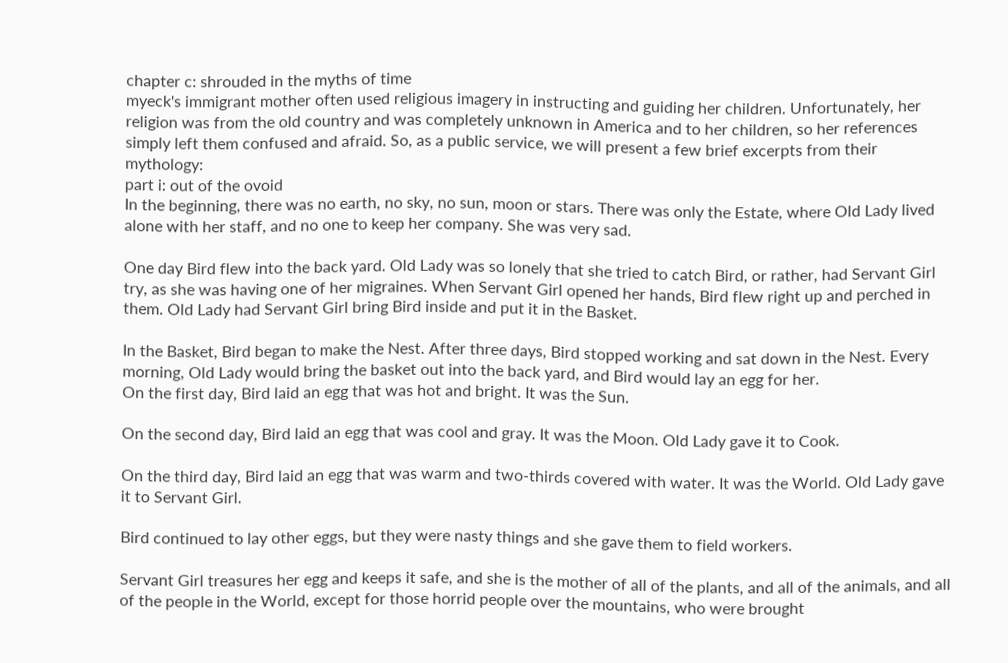chapter c: shrouded in the myths of time
myeck's immigrant mother often used religious imagery in instructing and guiding her children. Unfortunately, her religion was from the old country and was completely unknown in America and to her children, so her references simply left them confused and afraid. So, as a public service, we will present a few brief excerpts from their mythology:
part i: out of the ovoid
In the beginning, there was no earth, no sky, no sun, moon or stars. There was only the Estate, where Old Lady lived alone with her staff, and no one to keep her company. She was very sad.

One day Bird flew into the back yard. Old Lady was so lonely that she tried to catch Bird, or rather, had Servant Girl try, as she was having one of her migraines. When Servant Girl opened her hands, Bird flew right up and perched in them. Old Lady had Servant Girl bring Bird inside and put it in the Basket.

In the Basket, Bird began to make the Nest. After three days, Bird stopped working and sat down in the Nest. Every morning, Old Lady would bring the basket out into the back yard, and Bird would lay an egg for her.
On the first day, Bird laid an egg that was hot and bright. It was the Sun.

On the second day, Bird laid an egg that was cool and gray. It was the Moon. Old Lady gave it to Cook.

On the third day, Bird laid an egg that was warm and two-thirds covered with water. It was the World. Old Lady gave it to Servant Girl.

Bird continued to lay other eggs, but they were nasty things and she gave them to field workers.

Servant Girl treasures her egg and keeps it safe, and she is the mother of all of the plants, and all of the animals, and all of the people in the World, except for those horrid people over the mountains, who were brought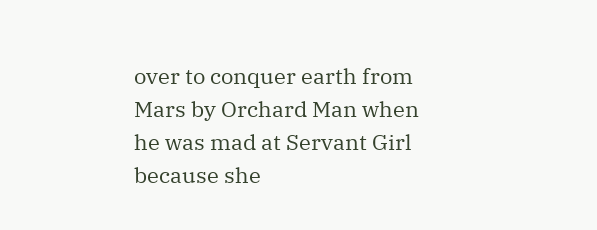over to conquer earth from Mars by Orchard Man when he was mad at Servant Girl because she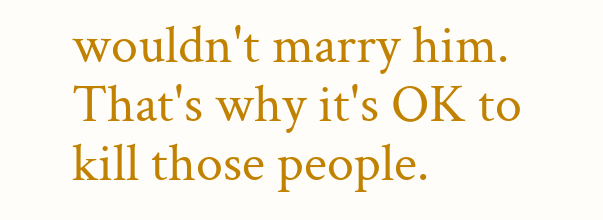wouldn't marry him. That's why it's OK to kill those people.